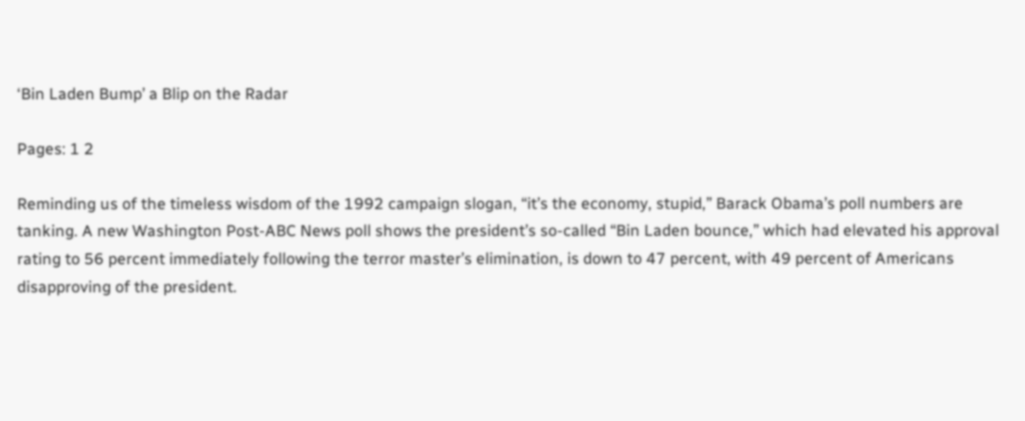‘Bin Laden Bump’ a Blip on the Radar

Pages: 1 2

Reminding us of the timeless wisdom of the 1992 campaign slogan, “it’s the economy, stupid,” Barack Obama’s poll numbers are tanking. A new Washington Post-ABC News poll shows the president’s so-called “Bin Laden bounce,” which had elevated his approval rating to 56 percent immediately following the terror master’s elimination, is down to 47 percent, with 49 percent of Americans disapproving of the president.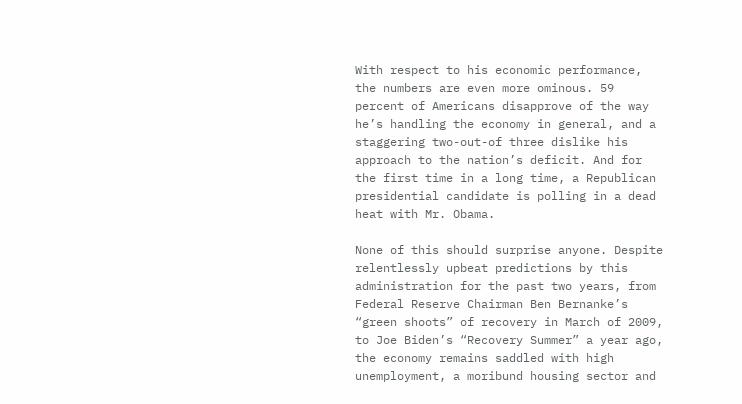With respect to his economic performance, the numbers are even more ominous. 59 percent of Americans disapprove of the way he’s handling the economy in general, and a staggering two-out-of three dislike his approach to the nation’s deficit. And for the first time in a long time, a Republican presidential candidate is polling in a dead heat with Mr. Obama.

None of this should surprise anyone. Despite relentlessly upbeat predictions by this administration for the past two years, from Federal Reserve Chairman Ben Bernanke’s “green shoots” of recovery in March of 2009, to Joe Biden’s “Recovery Summer” a year ago, the economy remains saddled with high unemployment, a moribund housing sector and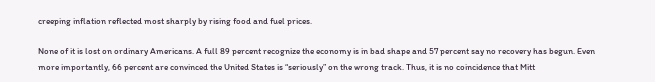creeping inflation reflected most sharply by rising food and fuel prices.

None of it is lost on ordinary Americans. A full 89 percent recognize the economy is in bad shape and 57 percent say no recovery has begun. Even more importantly, 66 percent are convinced the United States is “seriously” on the wrong track. Thus, it is no coincidence that Mitt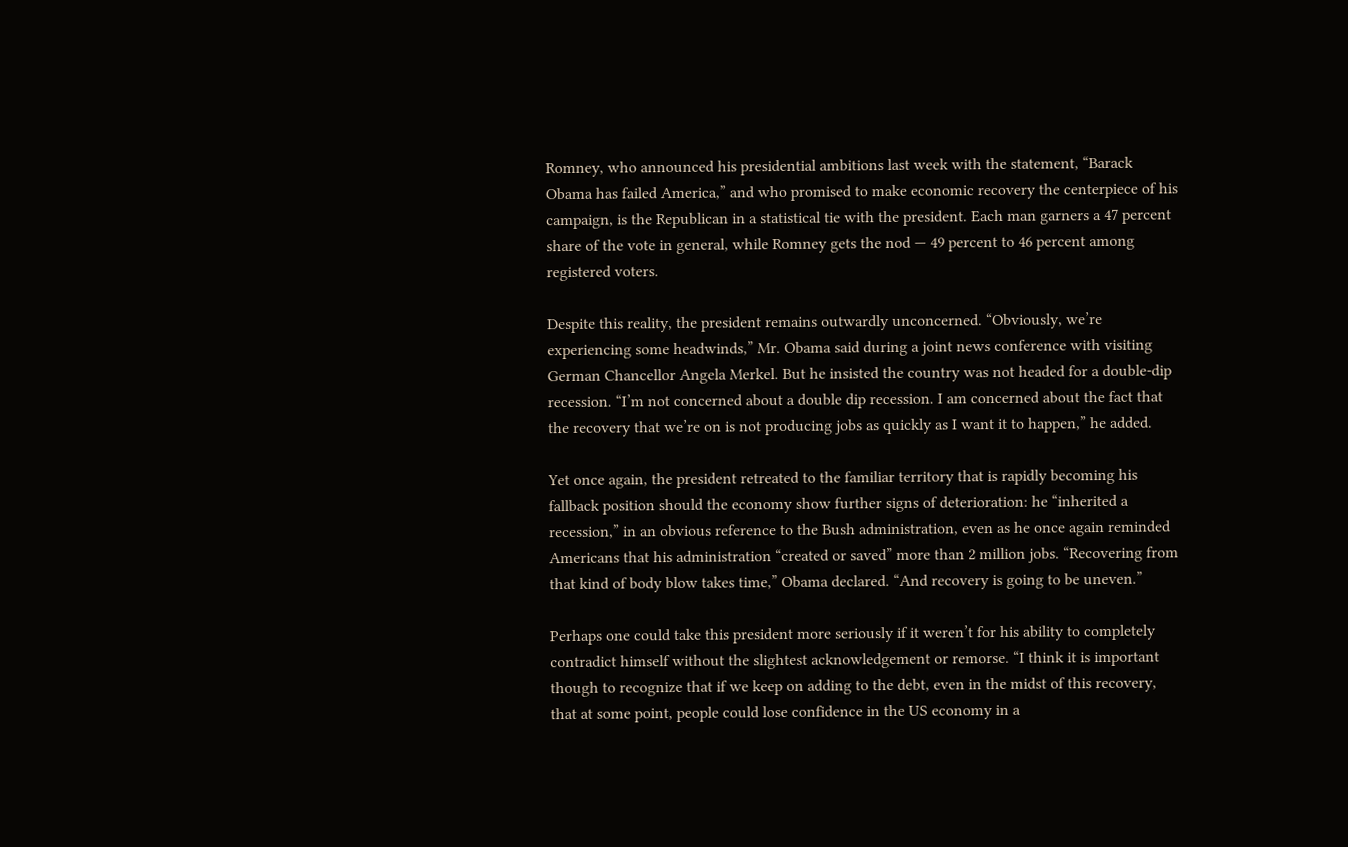Romney, who announced his presidential ambitions last week with the statement, “Barack Obama has failed America,” and who promised to make economic recovery the centerpiece of his campaign, is the Republican in a statistical tie with the president. Each man garners a 47 percent share of the vote in general, while Romney gets the nod — 49 percent to 46 percent among registered voters.

Despite this reality, the president remains outwardly unconcerned. “Obviously, we’re experiencing some headwinds,” Mr. Obama said during a joint news conference with visiting German Chancellor Angela Merkel. But he insisted the country was not headed for a double-dip recession. “I’m not concerned about a double dip recession. I am concerned about the fact that the recovery that we’re on is not producing jobs as quickly as I want it to happen,” he added.

Yet once again, the president retreated to the familiar territory that is rapidly becoming his fallback position should the economy show further signs of deterioration: he “inherited a recession,” in an obvious reference to the Bush administration, even as he once again reminded Americans that his administration “created or saved” more than 2 million jobs. “Recovering from that kind of body blow takes time,” Obama declared. “And recovery is going to be uneven.”

Perhaps one could take this president more seriously if it weren’t for his ability to completely contradict himself without the slightest acknowledgement or remorse. “I think it is important though to recognize that if we keep on adding to the debt, even in the midst of this recovery, that at some point, people could lose confidence in the US economy in a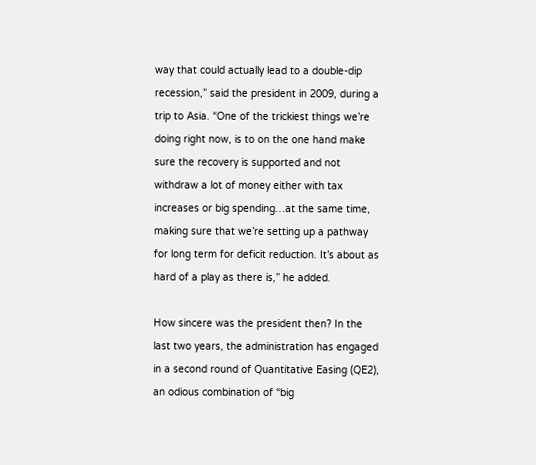way that could actually lead to a double-dip recession,” said the president in 2009, during a trip to Asia. “One of the trickiest things we’re doing right now, is to on the one hand make sure the recovery is supported and not withdraw a lot of money either with tax increases or big spending…at the same time, making sure that we’re setting up a pathway for long term for deficit reduction. It’s about as hard of a play as there is,” he added.

How sincere was the president then? In the last two years, the administration has engaged in a second round of Quantitative Easing (QE2), an odious combination of “big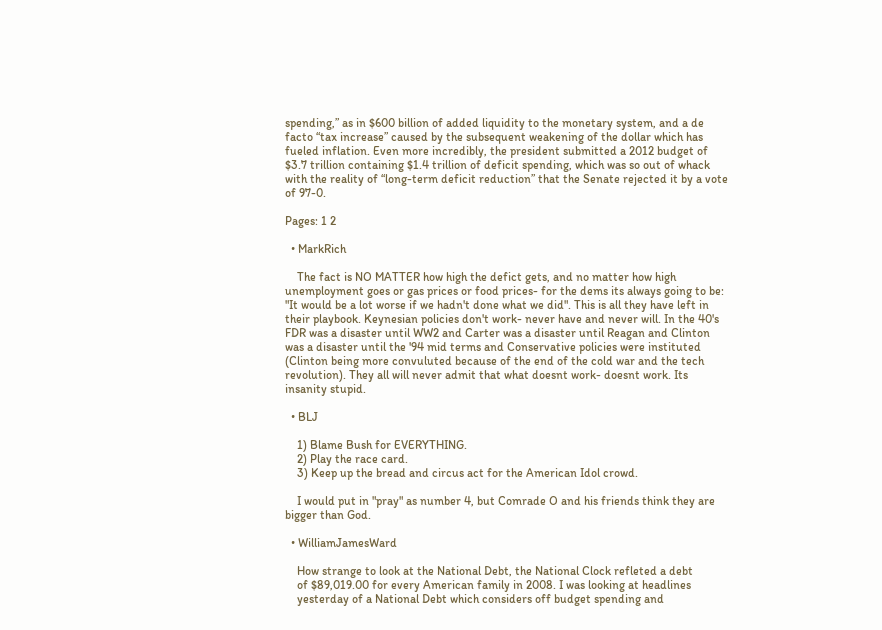spending,” as in $600 billion of added liquidity to the monetary system, and a de facto “tax increase” caused by the subsequent weakening of the dollar which has fueled inflation. Even more incredibly, the president submitted a 2012 budget of $3.7 trillion containing $1.4 trillion of deficit spending, which was so out of whack with the reality of “long-term deficit reduction” that the Senate rejected it by a vote of 97-0.

Pages: 1 2

  • MarkRich

    The fact is NO MATTER how high the defict gets, and no matter how high unemployment goes or gas prices or food prices- for the dems its always going to be: "It would be a lot worse if we hadn't done what we did". This is all they have left in their playbook. Keynesian policies don't work- never have and never will. In the 40's FDR was a disaster until WW2 and Carter was a disaster until Reagan and Clinton was a disaster until the '94 mid terms and Conservative policies were instituted (Clinton being more convuluted because of the end of the cold war and the tech revolution). They all will never admit that what doesnt work- doesnt work. Its insanity stupid.

  • BLJ

    1) Blame Bush for EVERYTHING.
    2) Play the race card.
    3) Keep up the bread and circus act for the American Idol crowd.

    I would put in "pray" as number 4, but Comrade O and his friends think they are bigger than God.

  • WilliamJamesWard

    How strange to look at the National Debt, the National Clock refleted a debt
    of $89,019.00 for every American family in 2008. I was looking at headlines
    yesterday of a National Debt which considers off budget spending and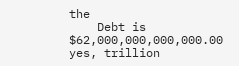the
    Debt is $62,000,000,000,000.00 yes, trillion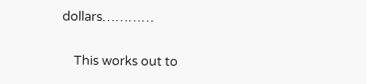dollars…………

    This works out to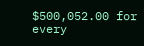$500,052.00 for every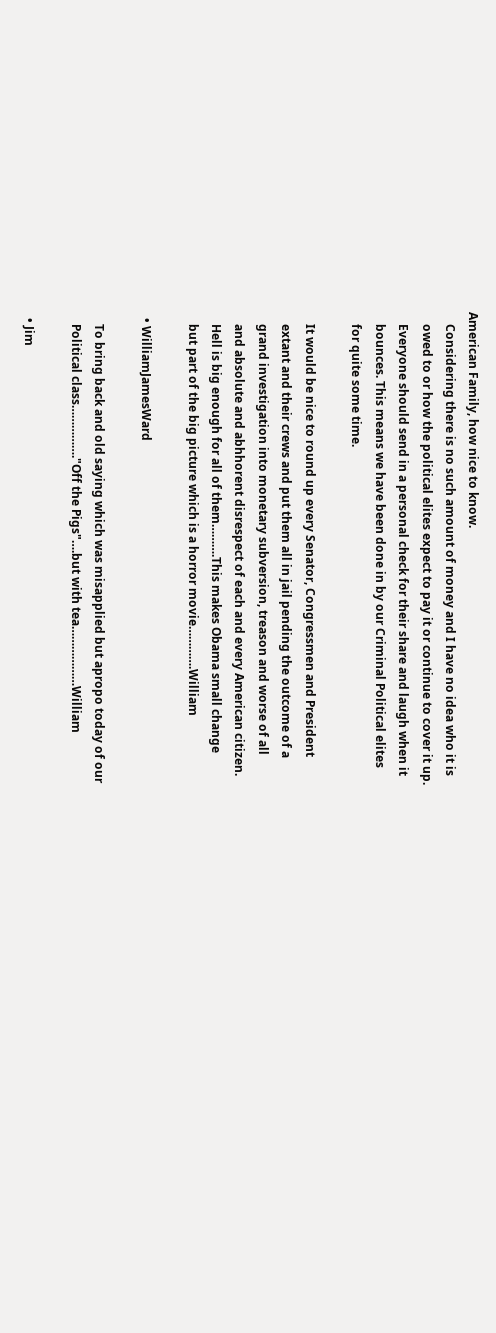American Family, how nice to know.
    Considering there is no such amount of money and I have no idea who it is
    owed to or how the political elites expect to pay it or continue to cover it up.
    Everyone should send in a personal check for their share and laugh when it
    bounces. This means we have been done in by our Criminal Political elites
    for quite some time.

    It would be nice to round up every Senator, Congressmen and President
    extant and their crews and put them all in jail pending the outcome of a
    grand investigation into monetary subversion, treason and worse of all
    and absolute and abhhorent disrespect of each and every American citizen.
    Hell is big enough for all of them……….This makes Obama small change
    but part of the big picture which is a horror movie………….William

  • WilliamJamesWard

    To bring back and old saying which was misapplied but apropo today of our
    Political class……………."Off the Pigs"….but with tea………………William

  • Jim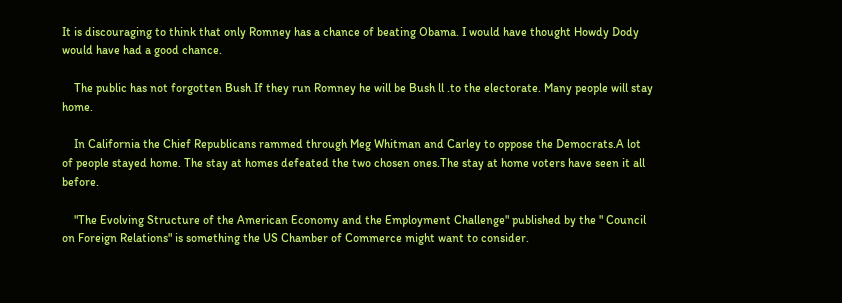It is discouraging to think that only Romney has a chance of beating Obama. I would have thought Howdy Dody would have had a good chance.

    The public has not forgotten Bush If they run Romney he will be Bush ll .to the electorate. Many people will stay home.

    In California the Chief Republicans rammed through Meg Whitman and Carley to oppose the Democrats.A lot of people stayed home. The stay at homes defeated the two chosen ones.The stay at home voters have seen it all before.

    "The Evolving Structure of the American Economy and the Employment Challenge" published by the " Council on Foreign Relations" is something the US Chamber of Commerce might want to consider.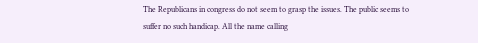The Republicans in congress do not seem to grasp the issues. The public seems to suffer no such handicap. All the name calling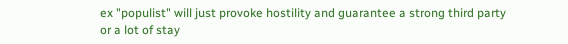ex "populist" will just provoke hostility and guarantee a strong third party or a lot of stay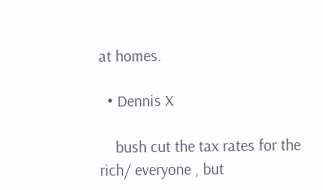at homes.

  • Dennis X

    bush cut the tax rates for the rich/ everyone , but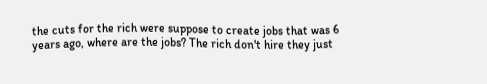the cuts for the rich were suppose to create jobs that was 6 years ago, where are the jobs? The rich don't hire they just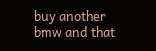buy another bmw and that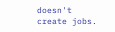doesn't create jobs.